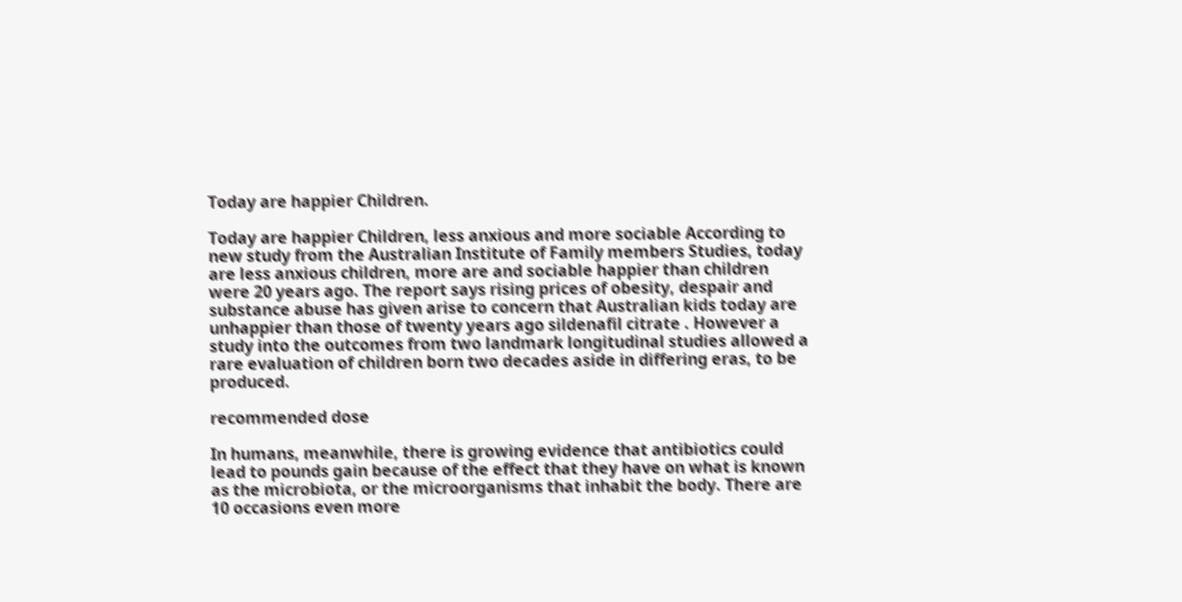Today are happier Children.

Today are happier Children, less anxious and more sociable According to new study from the Australian Institute of Family members Studies, today are less anxious children, more are and sociable happier than children were 20 years ago. The report says rising prices of obesity, despair and substance abuse has given arise to concern that Australian kids today are unhappier than those of twenty years ago sildenafil citrate . However a study into the outcomes from two landmark longitudinal studies allowed a rare evaluation of children born two decades aside in differing eras, to be produced.

recommended dose

In humans, meanwhile, there is growing evidence that antibiotics could lead to pounds gain because of the effect that they have on what is known as the microbiota, or the microorganisms that inhabit the body. There are 10 occasions even more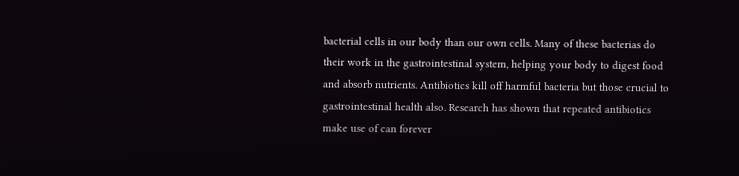bacterial cells in our body than our own cells. Many of these bacterias do their work in the gastrointestinal system, helping your body to digest food and absorb nutrients. Antibiotics kill off harmful bacteria but those crucial to gastrointestinal health also. Research has shown that repeated antibiotics make use of can forever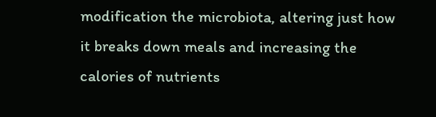modification the microbiota, altering just how it breaks down meals and increasing the calories of nutrients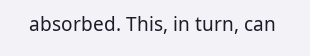absorbed. This, in turn, can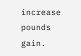increase pounds gain.